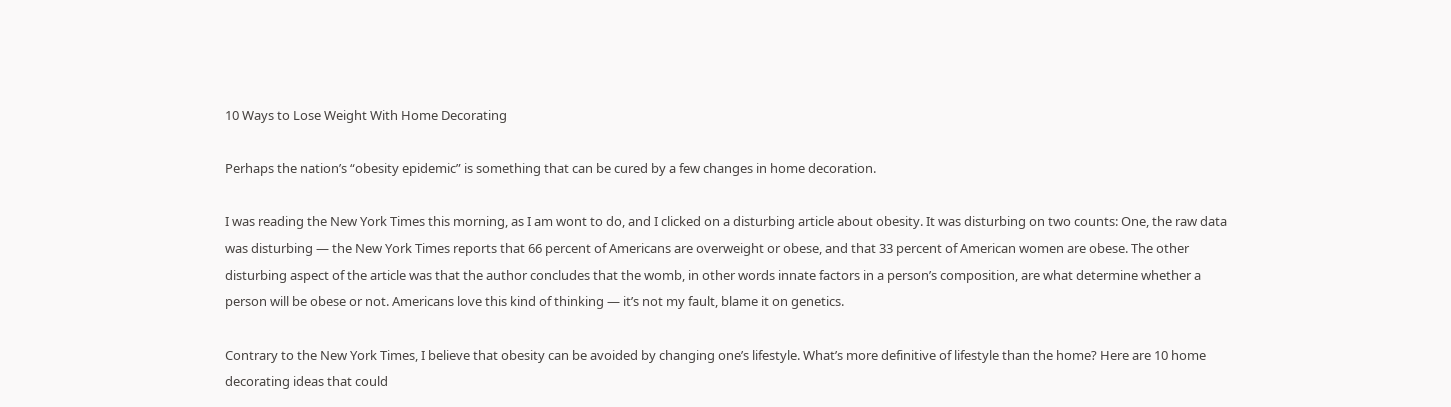10 Ways to Lose Weight With Home Decorating

Perhaps the nation’s “obesity epidemic” is something that can be cured by a few changes in home decoration.

I was reading the New York Times this morning, as I am wont to do, and I clicked on a disturbing article about obesity. It was disturbing on two counts: One, the raw data was disturbing — the New York Times reports that 66 percent of Americans are overweight or obese, and that 33 percent of American women are obese. The other disturbing aspect of the article was that the author concludes that the womb, in other words innate factors in a person’s composition, are what determine whether a person will be obese or not. Americans love this kind of thinking — it’s not my fault, blame it on genetics.

Contrary to the New York Times, I believe that obesity can be avoided by changing one’s lifestyle. What’s more definitive of lifestyle than the home? Here are 10 home decorating ideas that could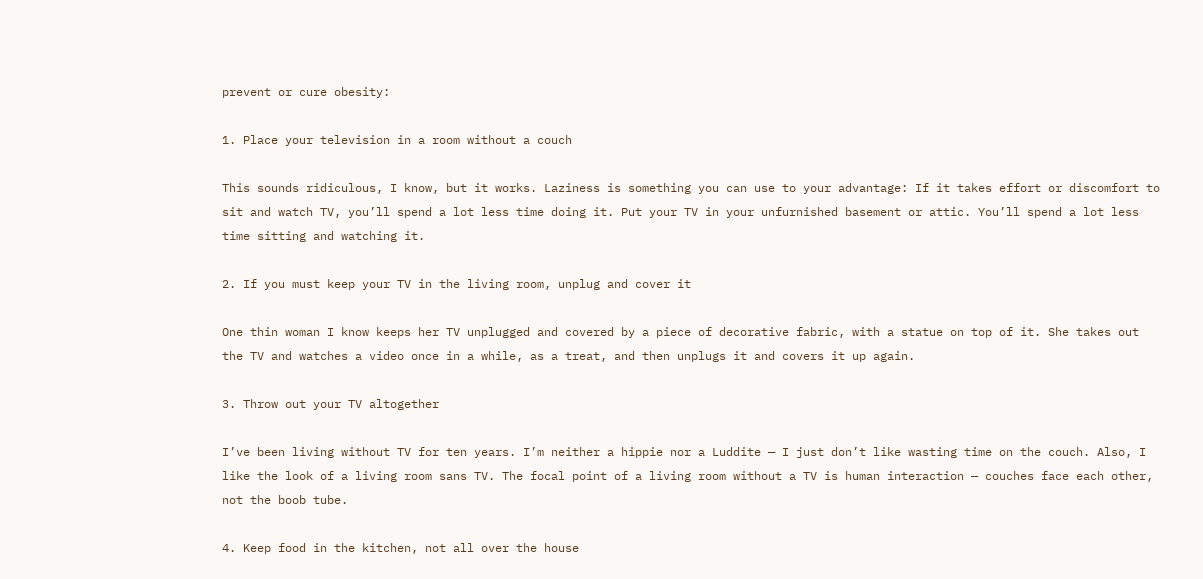prevent or cure obesity:

1. Place your television in a room without a couch

This sounds ridiculous, I know, but it works. Laziness is something you can use to your advantage: If it takes effort or discomfort to sit and watch TV, you’ll spend a lot less time doing it. Put your TV in your unfurnished basement or attic. You’ll spend a lot less time sitting and watching it.

2. If you must keep your TV in the living room, unplug and cover it

One thin woman I know keeps her TV unplugged and covered by a piece of decorative fabric, with a statue on top of it. She takes out the TV and watches a video once in a while, as a treat, and then unplugs it and covers it up again.

3. Throw out your TV altogether

I’ve been living without TV for ten years. I’m neither a hippie nor a Luddite — I just don’t like wasting time on the couch. Also, I like the look of a living room sans TV. The focal point of a living room without a TV is human interaction — couches face each other, not the boob tube.

4. Keep food in the kitchen, not all over the house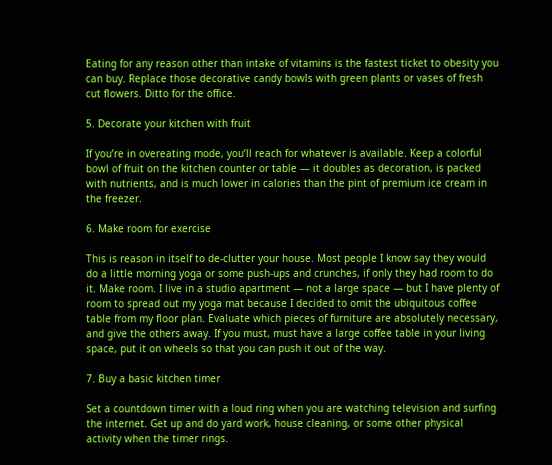Eating for any reason other than intake of vitamins is the fastest ticket to obesity you can buy. Replace those decorative candy bowls with green plants or vases of fresh cut flowers. Ditto for the office.

5. Decorate your kitchen with fruit

If you’re in overeating mode, you’ll reach for whatever is available. Keep a colorful bowl of fruit on the kitchen counter or table — it doubles as decoration, is packed with nutrients, and is much lower in calories than the pint of premium ice cream in the freezer.

6. Make room for exercise

This is reason in itself to de-clutter your house. Most people I know say they would do a little morning yoga or some push-ups and crunches, if only they had room to do it. Make room. I live in a studio apartment — not a large space — but I have plenty of room to spread out my yoga mat because I decided to omit the ubiquitous coffee table from my floor plan. Evaluate which pieces of furniture are absolutely necessary, and give the others away. If you must, must have a large coffee table in your living space, put it on wheels so that you can push it out of the way.

7. Buy a basic kitchen timer

Set a countdown timer with a loud ring when you are watching television and surfing the internet. Get up and do yard work, house cleaning, or some other physical activity when the timer rings.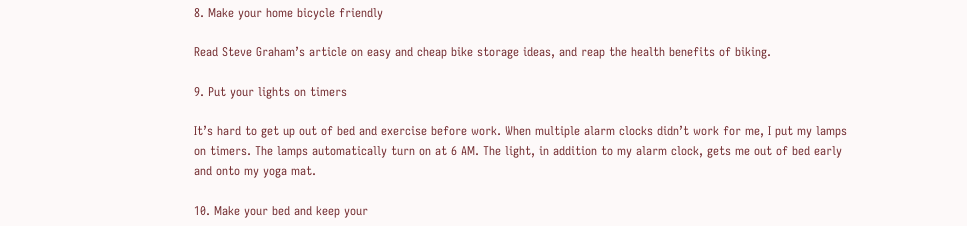8. Make your home bicycle friendly

Read Steve Graham’s article on easy and cheap bike storage ideas, and reap the health benefits of biking.

9. Put your lights on timers

It’s hard to get up out of bed and exercise before work. When multiple alarm clocks didn’t work for me, I put my lamps on timers. The lamps automatically turn on at 6 AM. The light, in addition to my alarm clock, gets me out of bed early and onto my yoga mat.

10. Make your bed and keep your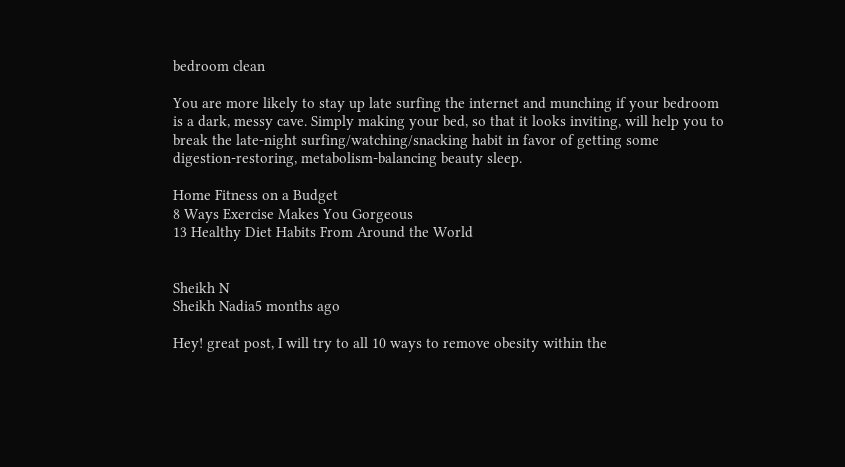bedroom clean

You are more likely to stay up late surfing the internet and munching if your bedroom is a dark, messy cave. Simply making your bed, so that it looks inviting, will help you to break the late-night surfing/watching/snacking habit in favor of getting some digestion-restoring, metabolism-balancing beauty sleep.

Home Fitness on a Budget
8 Ways Exercise Makes You Gorgeous
13 Healthy Diet Habits From Around the World


Sheikh N
Sheikh Nadia5 months ago

Hey! great post, I will try to all 10 ways to remove obesity within the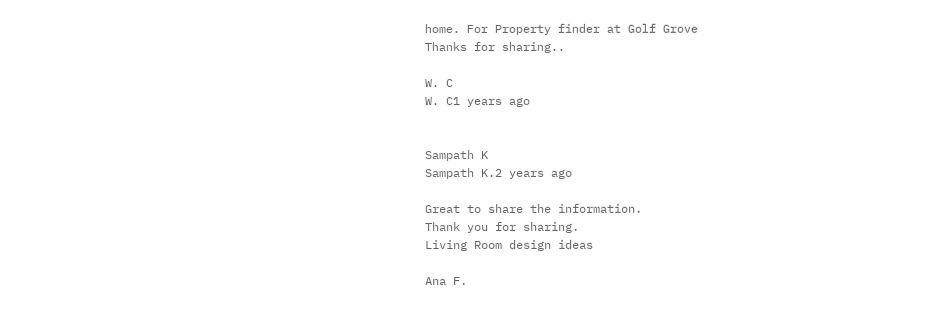home. For Property finder at Golf Grove
Thanks for sharing..

W. C
W. C1 years ago


Sampath K
Sampath K.2 years ago

Great to share the information.
Thank you for sharing.
Living Room design ideas

Ana F.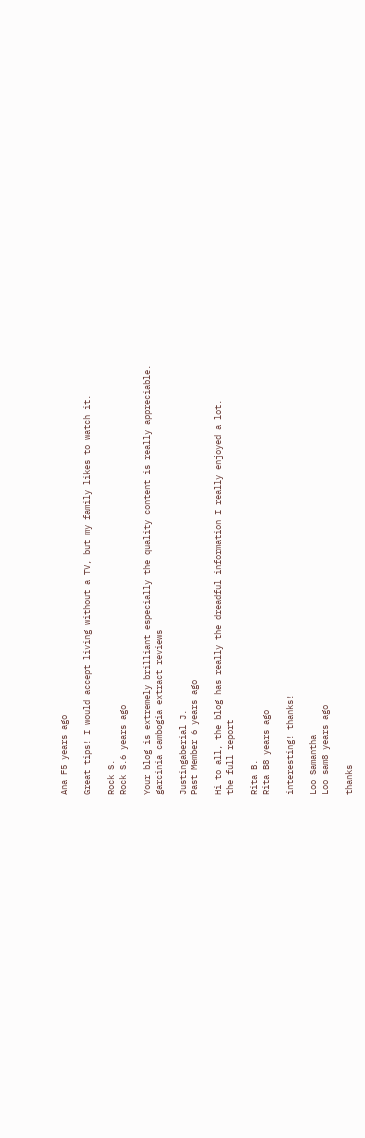Ana F5 years ago

Great tips! I would accept living without a TV, but my family likes to watch it.

Rock S.
Rock S.6 years ago

Your blog is extremely brilliant especially the quality content is really appreciable.
garcinia cambogia extract reviews

Justingaberial J.
Past Member 6 years ago

Hi to all, the blog has really the dreadful information I really enjoyed a lot.
the full report

Rita B.
Rita B8 years ago

interesting! thanks!

Loo Samantha
Loo sam8 years ago

thanks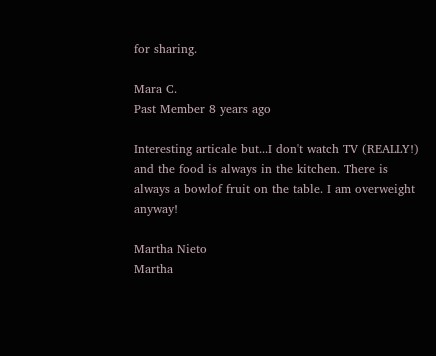for sharing.

Mara C.
Past Member 8 years ago

Interesting articale but...I don't watch TV (REALLY!) and the food is always in the kitchen. There is always a bowlof fruit on the table. I am overweight anyway!

Martha Nieto
Martha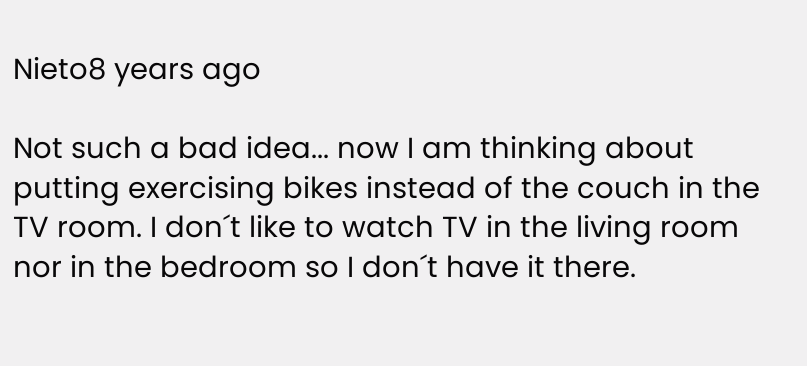Nieto8 years ago

Not such a bad idea... now I am thinking about putting exercising bikes instead of the couch in the TV room. I don´t like to watch TV in the living room nor in the bedroom so I don´t have it there.